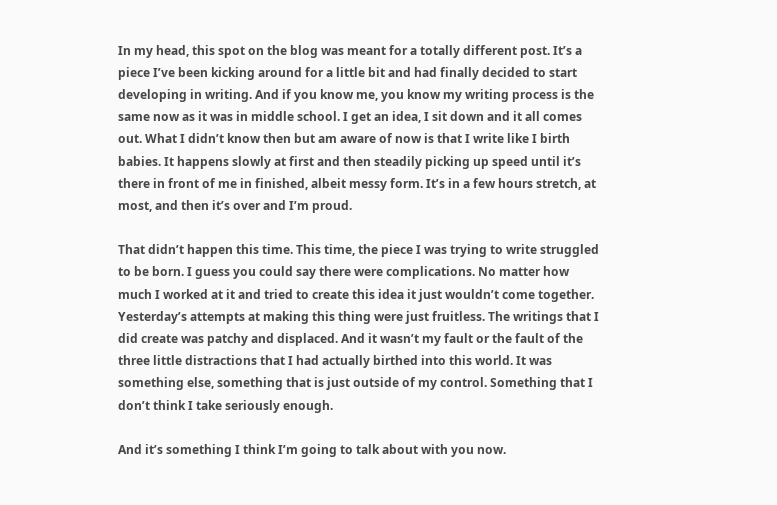In my head, this spot on the blog was meant for a totally different post. It’s a piece I’ve been kicking around for a little bit and had finally decided to start developing in writing. And if you know me, you know my writing process is the same now as it was in middle school. I get an idea, I sit down and it all comes out. What I didn’t know then but am aware of now is that I write like I birth babies. It happens slowly at first and then steadily picking up speed until it’s there in front of me in finished, albeit messy form. It’s in a few hours stretch, at most, and then it’s over and I’m proud.

That didn’t happen this time. This time, the piece I was trying to write struggled to be born. I guess you could say there were complications. No matter how much I worked at it and tried to create this idea it just wouldn’t come together. Yesterday’s attempts at making this thing were just fruitless. The writings that I did create was patchy and displaced. And it wasn’t my fault or the fault of the three little distractions that I had actually birthed into this world. It was something else, something that is just outside of my control. Something that I don’t think I take seriously enough.

And it’s something I think I’m going to talk about with you now.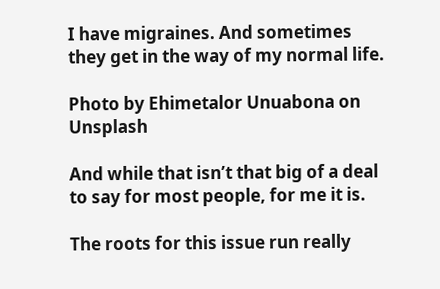I have migraines. And sometimes they get in the way of my normal life.

Photo by Ehimetalor Unuabona on Unsplash

And while that isn’t that big of a deal to say for most people, for me it is.

The roots for this issue run really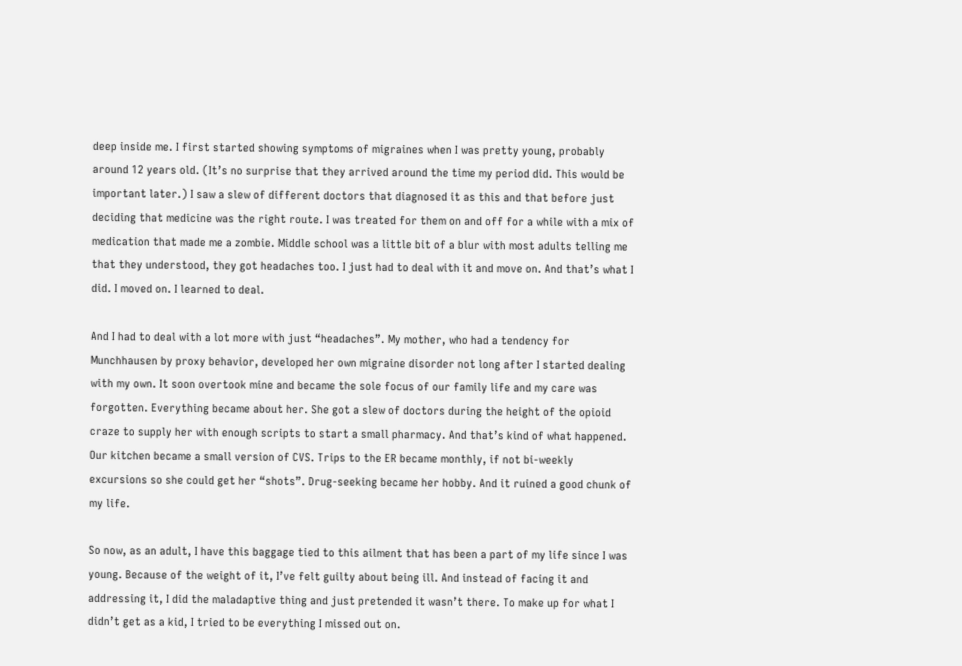deep inside me. I first started showing symptoms of migraines when I was pretty young, probably around 12 years old. (It’s no surprise that they arrived around the time my period did. This would be important later.) I saw a slew of different doctors that diagnosed it as this and that before just deciding that medicine was the right route. I was treated for them on and off for a while with a mix of medication that made me a zombie. Middle school was a little bit of a blur with most adults telling me that they understood, they got headaches too. I just had to deal with it and move on. And that’s what I did. I moved on. I learned to deal.

And I had to deal with a lot more with just “headaches”. My mother, who had a tendency for Munchhausen by proxy behavior, developed her own migraine disorder not long after I started dealing with my own. It soon overtook mine and became the sole focus of our family life and my care was forgotten. Everything became about her. She got a slew of doctors during the height of the opioid craze to supply her with enough scripts to start a small pharmacy. And that’s kind of what happened. Our kitchen became a small version of CVS. Trips to the ER became monthly, if not bi-weekly excursions so she could get her “shots”. Drug-seeking became her hobby. And it ruined a good chunk of my life.

So now, as an adult, I have this baggage tied to this ailment that has been a part of my life since I was young. Because of the weight of it, I’ve felt guilty about being ill. And instead of facing it and addressing it, I did the maladaptive thing and just pretended it wasn’t there. To make up for what I didn’t get as a kid, I tried to be everything I missed out on.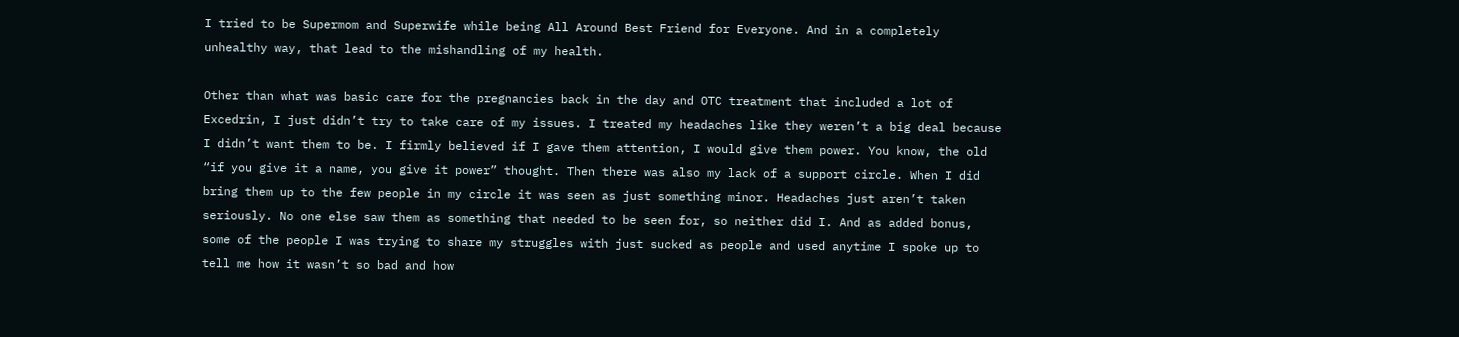I tried to be Supermom and Superwife while being All Around Best Friend for Everyone. And in a completely unhealthy way, that lead to the mishandling of my health.

Other than what was basic care for the pregnancies back in the day and OTC treatment that included a lot of Excedrin, I just didn’t try to take care of my issues. I treated my headaches like they weren’t a big deal because I didn’t want them to be. I firmly believed if I gave them attention, I would give them power. You know, the old “if you give it a name, you give it power” thought. Then there was also my lack of a support circle. When I did bring them up to the few people in my circle it was seen as just something minor. Headaches just aren’t taken seriously. No one else saw them as something that needed to be seen for, so neither did I. And as added bonus, some of the people I was trying to share my struggles with just sucked as people and used anytime I spoke up to tell me how it wasn’t so bad and how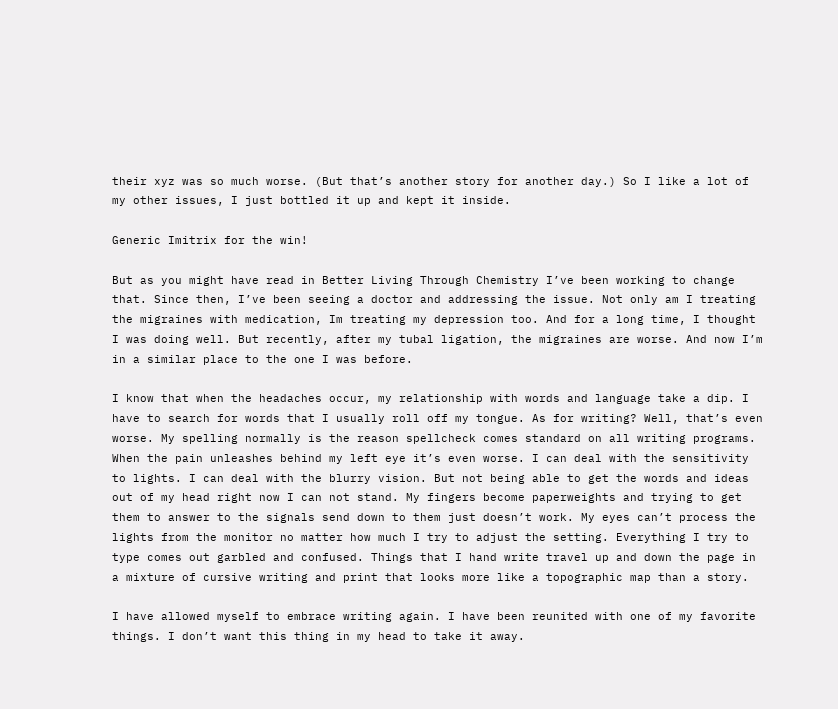their xyz was so much worse. (But that’s another story for another day.) So I like a lot of my other issues, I just bottled it up and kept it inside.

Generic Imitrix for the win!

But as you might have read in Better Living Through Chemistry I’ve been working to change that. Since then, I’ve been seeing a doctor and addressing the issue. Not only am I treating the migraines with medication, Im treating my depression too. And for a long time, I thought I was doing well. But recently, after my tubal ligation, the migraines are worse. And now I’m in a similar place to the one I was before.

I know that when the headaches occur, my relationship with words and language take a dip. I have to search for words that I usually roll off my tongue. As for writing? Well, that’s even worse. My spelling normally is the reason spellcheck comes standard on all writing programs. When the pain unleashes behind my left eye it’s even worse. I can deal with the sensitivity to lights. I can deal with the blurry vision. But not being able to get the words and ideas out of my head right now I can not stand. My fingers become paperweights and trying to get them to answer to the signals send down to them just doesn’t work. My eyes can’t process the lights from the monitor no matter how much I try to adjust the setting. Everything I try to type comes out garbled and confused. Things that I hand write travel up and down the page in a mixture of cursive writing and print that looks more like a topographic map than a story.

I have allowed myself to embrace writing again. I have been reunited with one of my favorite things. I don’t want this thing in my head to take it away.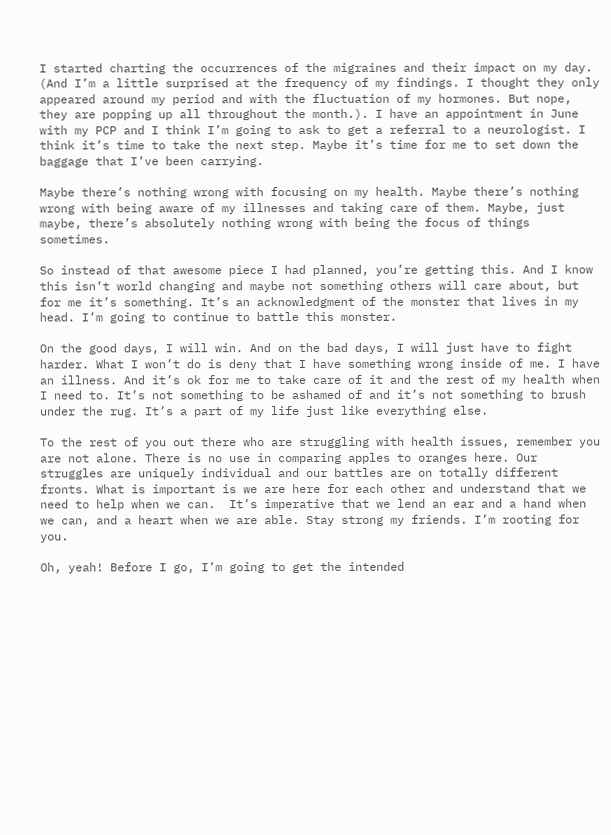I started charting the occurrences of the migraines and their impact on my day. (And I’m a little surprised at the frequency of my findings. I thought they only appeared around my period and with the fluctuation of my hormones. But nope, they are popping up all throughout the month.). I have an appointment in June with my PCP and I think I’m going to ask to get a referral to a neurologist. I think it’s time to take the next step. Maybe it’s time for me to set down the baggage that I’ve been carrying.

Maybe there’s nothing wrong with focusing on my health. Maybe there’s nothing wrong with being aware of my illnesses and taking care of them. Maybe, just maybe, there’s absolutely nothing wrong with being the focus of things sometimes.

So instead of that awesome piece I had planned, you’re getting this. And I know this isn’t world changing and maybe not something others will care about, but for me it’s something. It’s an acknowledgment of the monster that lives in my head. I’m going to continue to battle this monster.

On the good days, I will win. And on the bad days, I will just have to fight harder. What I won’t do is deny that I have something wrong inside of me. I have an illness. And it’s ok for me to take care of it and the rest of my health when I need to. It’s not something to be ashamed of and it’s not something to brush under the rug. It’s a part of my life just like everything else.

To the rest of you out there who are struggling with health issues, remember you are not alone. There is no use in comparing apples to oranges here. Our struggles are uniquely individual and our battles are on totally different fronts. What is important is we are here for each other and understand that we need to help when we can.  It’s imperative that we lend an ear and a hand when we can, and a heart when we are able. Stay strong my friends. I’m rooting for you.

Oh, yeah! Before I go, I’m going to get the intended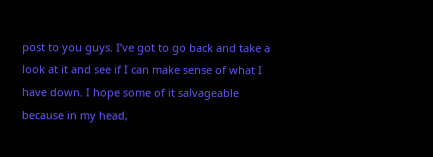post to you guys. I’ve got to go back and take a look at it and see if I can make sense of what I have down. I hope some of it salvageable because in my head,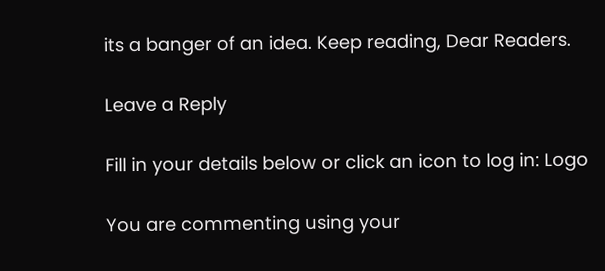its a banger of an idea. Keep reading, Dear Readers.

Leave a Reply

Fill in your details below or click an icon to log in: Logo

You are commenting using your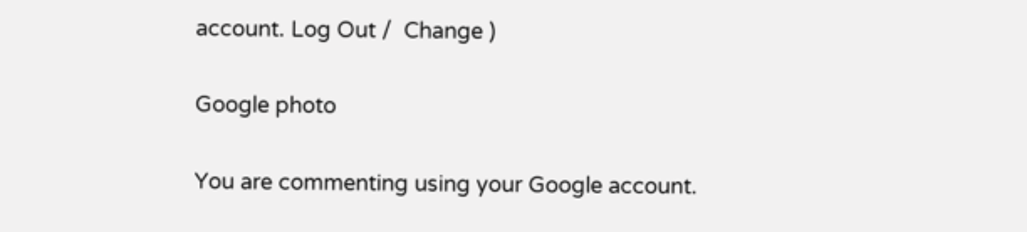account. Log Out /  Change )

Google photo

You are commenting using your Google account.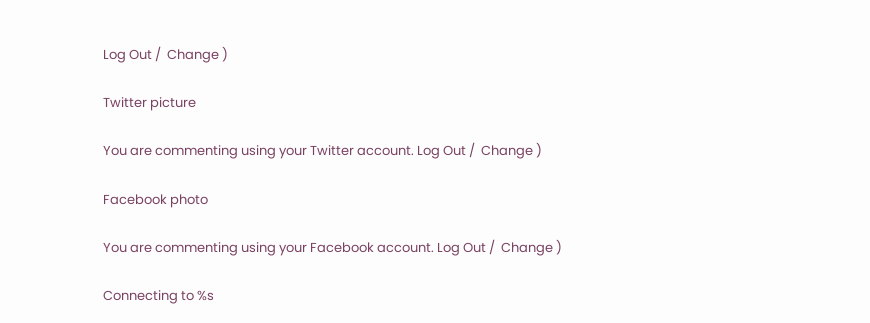Log Out /  Change )

Twitter picture

You are commenting using your Twitter account. Log Out /  Change )

Facebook photo

You are commenting using your Facebook account. Log Out /  Change )

Connecting to %s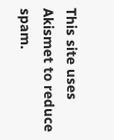This site uses Akismet to reduce spam.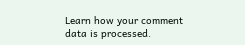Learn how your comment data is processed.